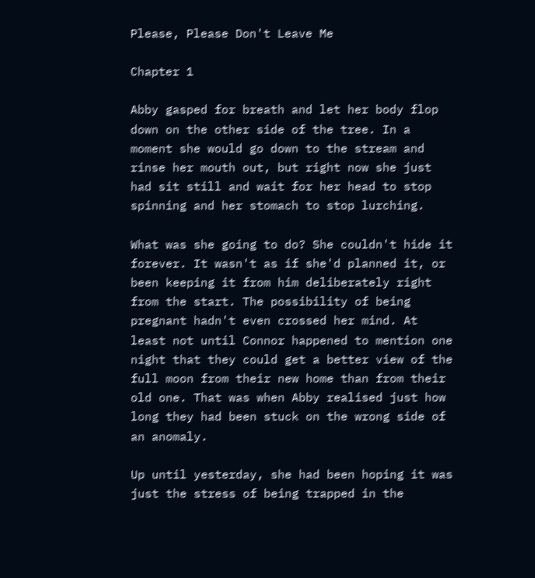Please, Please Don't Leave Me

Chapter 1

Abby gasped for breath and let her body flop down on the other side of the tree. In a moment she would go down to the stream and rinse her mouth out, but right now she just had sit still and wait for her head to stop spinning and her stomach to stop lurching.

What was she going to do? She couldn't hide it forever. It wasn't as if she'd planned it, or been keeping it from him deliberately right from the start. The possibility of being pregnant hadn't even crossed her mind. At least not until Connor happened to mention one night that they could get a better view of the full moon from their new home than from their old one. That was when Abby realised just how long they had been stuck on the wrong side of an anomaly.

Up until yesterday, she had been hoping it was just the stress of being trapped in the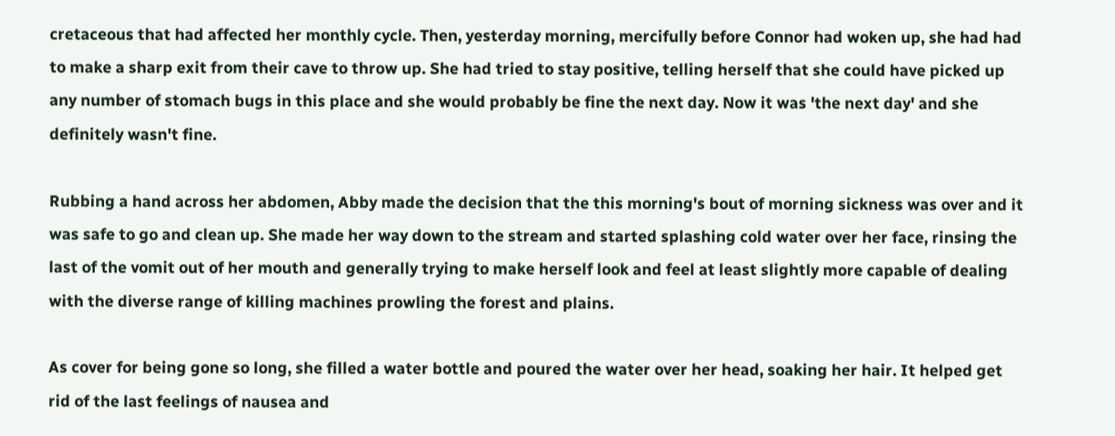cretaceous that had affected her monthly cycle. Then, yesterday morning, mercifully before Connor had woken up, she had had to make a sharp exit from their cave to throw up. She had tried to stay positive, telling herself that she could have picked up any number of stomach bugs in this place and she would probably be fine the next day. Now it was 'the next day' and she definitely wasn't fine.

Rubbing a hand across her abdomen, Abby made the decision that the this morning's bout of morning sickness was over and it was safe to go and clean up. She made her way down to the stream and started splashing cold water over her face, rinsing the last of the vomit out of her mouth and generally trying to make herself look and feel at least slightly more capable of dealing with the diverse range of killing machines prowling the forest and plains.

As cover for being gone so long, she filled a water bottle and poured the water over her head, soaking her hair. It helped get rid of the last feelings of nausea and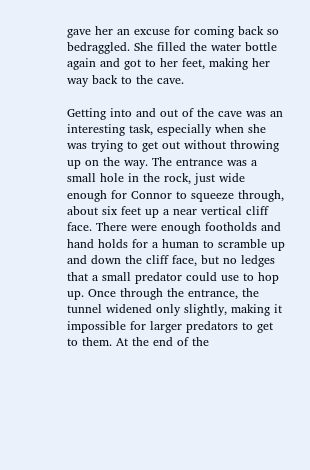gave her an excuse for coming back so bedraggled. She filled the water bottle again and got to her feet, making her way back to the cave.

Getting into and out of the cave was an interesting task, especially when she was trying to get out without throwing up on the way. The entrance was a small hole in the rock, just wide enough for Connor to squeeze through, about six feet up a near vertical cliff face. There were enough footholds and hand holds for a human to scramble up and down the cliff face, but no ledges that a small predator could use to hop up. Once through the entrance, the tunnel widened only slightly, making it impossible for larger predators to get to them. At the end of the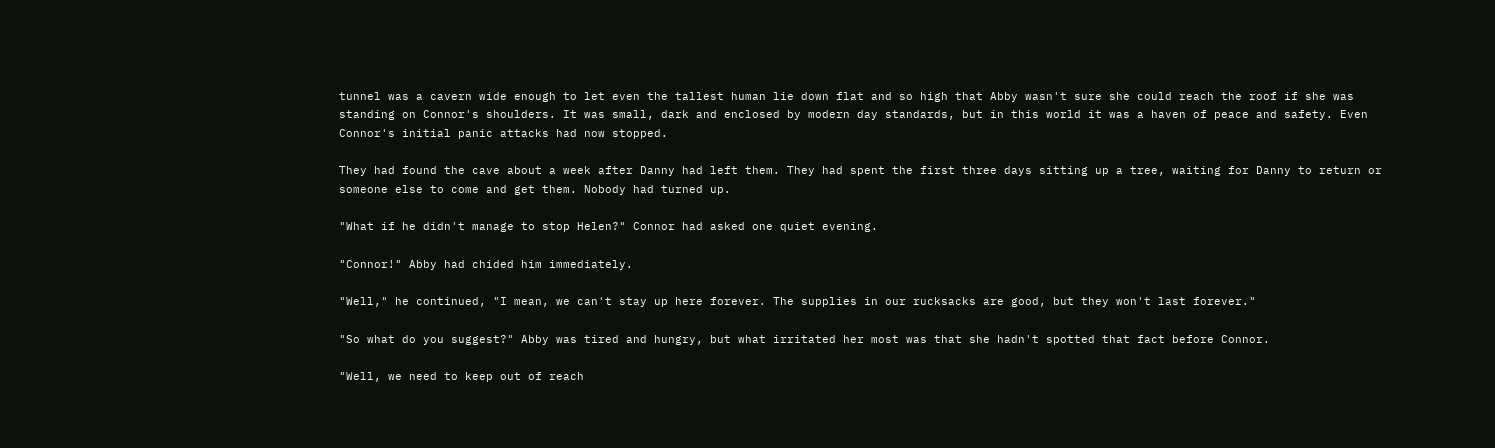tunnel was a cavern wide enough to let even the tallest human lie down flat and so high that Abby wasn't sure she could reach the roof if she was standing on Connor's shoulders. It was small, dark and enclosed by modern day standards, but in this world it was a haven of peace and safety. Even Connor's initial panic attacks had now stopped.

They had found the cave about a week after Danny had left them. They had spent the first three days sitting up a tree, waiting for Danny to return or someone else to come and get them. Nobody had turned up.

"What if he didn't manage to stop Helen?" Connor had asked one quiet evening.

"Connor!" Abby had chided him immediately.

"Well," he continued, "I mean, we can't stay up here forever. The supplies in our rucksacks are good, but they won't last forever."

"So what do you suggest?" Abby was tired and hungry, but what irritated her most was that she hadn't spotted that fact before Connor.

"Well, we need to keep out of reach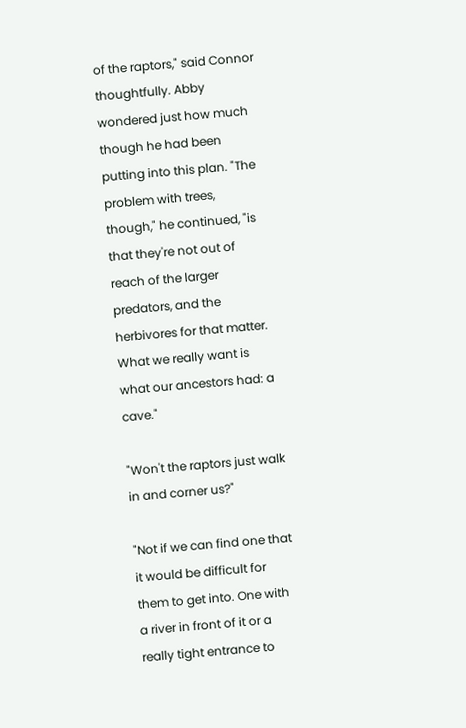of the raptors," said Connor thoughtfully. Abby wondered just how much though he had been putting into this plan. "The problem with trees, though," he continued, "is that they're not out of reach of the larger predators, and the herbivores for that matter. What we really want is what our ancestors had: a cave."

"Won't the raptors just walk in and corner us?"

"Not if we can find one that it would be difficult for them to get into. One with a river in front of it or a really tight entrance to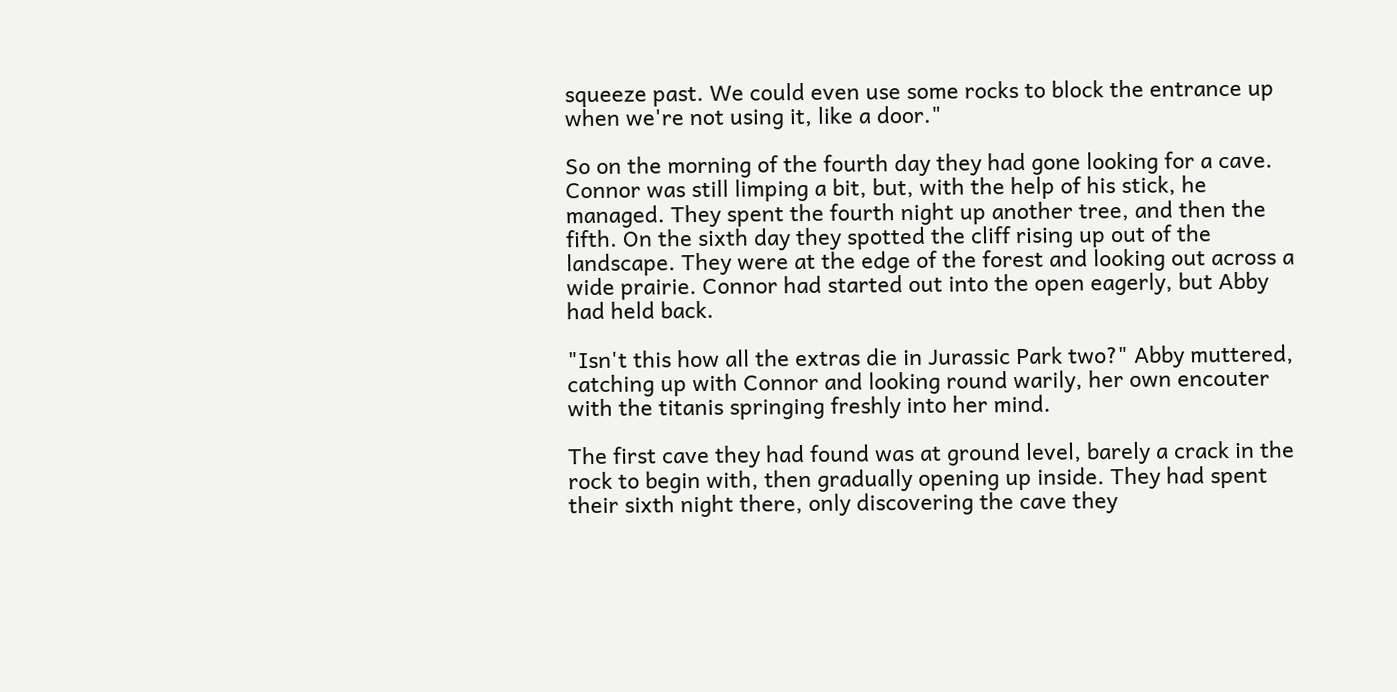squeeze past. We could even use some rocks to block the entrance up when we're not using it, like a door."

So on the morning of the fourth day they had gone looking for a cave. Connor was still limping a bit, but, with the help of his stick, he managed. They spent the fourth night up another tree, and then the fifth. On the sixth day they spotted the cliff rising up out of the landscape. They were at the edge of the forest and looking out across a wide prairie. Connor had started out into the open eagerly, but Abby had held back.

"Isn't this how all the extras die in Jurassic Park two?" Abby muttered, catching up with Connor and looking round warily, her own encouter with the titanis springing freshly into her mind.

The first cave they had found was at ground level, barely a crack in the rock to begin with, then gradually opening up inside. They had spent their sixth night there, only discovering the cave they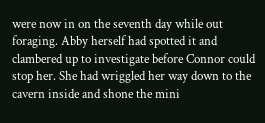were now in on the seventh day while out foraging. Abby herself had spotted it and clambered up to investigate before Connor could stop her. She had wriggled her way down to the cavern inside and shone the mini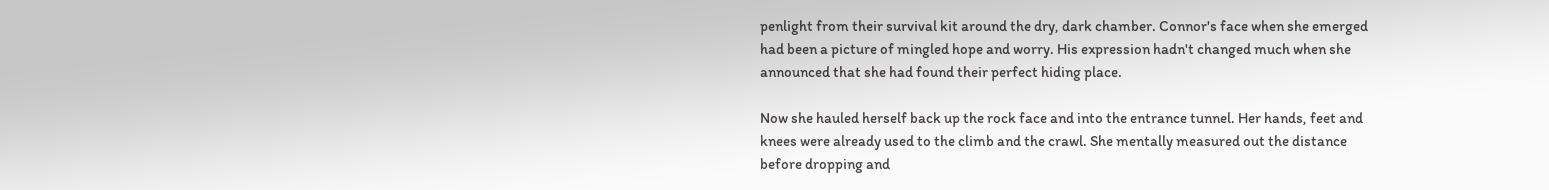penlight from their survival kit around the dry, dark chamber. Connor's face when she emerged had been a picture of mingled hope and worry. His expression hadn't changed much when she announced that she had found their perfect hiding place.

Now she hauled herself back up the rock face and into the entrance tunnel. Her hands, feet and knees were already used to the climb and the crawl. She mentally measured out the distance before dropping and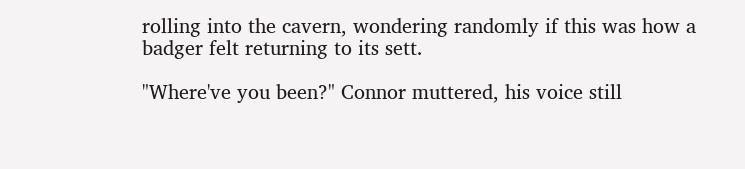rolling into the cavern, wondering randomly if this was how a badger felt returning to its sett.

"Where've you been?" Connor muttered, his voice still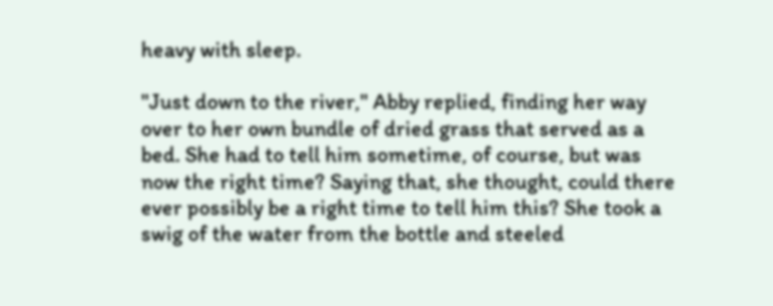heavy with sleep.

"Just down to the river," Abby replied, finding her way over to her own bundle of dried grass that served as a bed. She had to tell him sometime, of course, but was now the right time? Saying that, she thought, could there ever possibly be a right time to tell him this? She took a swig of the water from the bottle and steeled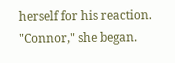herself for his reaction. "Connor," she began.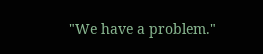"We have a problem."